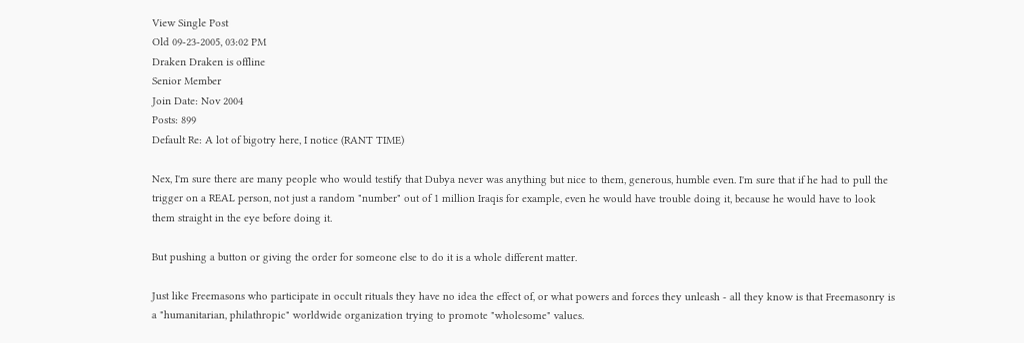View Single Post
Old 09-23-2005, 03:02 PM
Draken Draken is offline
Senior Member
Join Date: Nov 2004
Posts: 899
Default Re: A lot of bigotry here, I notice (RANT TIME)

Nex, I'm sure there are many people who would testify that Dubya never was anything but nice to them, generous, humble even. I'm sure that if he had to pull the trigger on a REAL person, not just a random "number" out of 1 million Iraqis for example, even he would have trouble doing it, because he would have to look them straight in the eye before doing it.

But pushing a button or giving the order for someone else to do it is a whole different matter.

Just like Freemasons who participate in occult rituals they have no idea the effect of, or what powers and forces they unleash - all they know is that Freemasonry is a "humanitarian, philathropic" worldwide organization trying to promote "wholesome" values.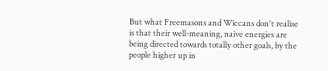But what Freemasons and Wiccans don't realise is that their well-meaning, naive energies are being directed towards totally other goals, by the people higher up in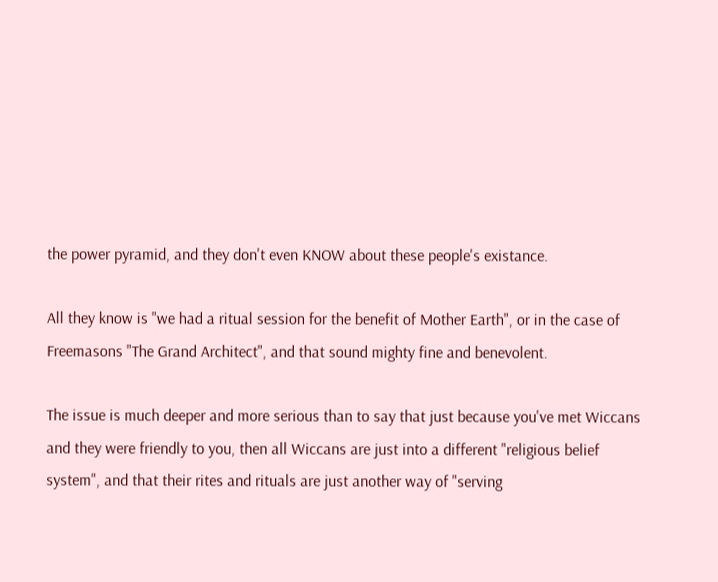the power pyramid, and they don't even KNOW about these people's existance.

All they know is "we had a ritual session for the benefit of Mother Earth", or in the case of Freemasons "The Grand Architect", and that sound mighty fine and benevolent.

The issue is much deeper and more serious than to say that just because you've met Wiccans and they were friendly to you, then all Wiccans are just into a different "religious belief system", and that their rites and rituals are just another way of "serving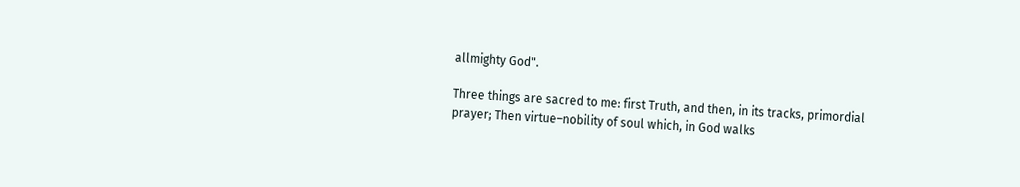allmighty God".

Three things are sacred to me: first Truth, and then, in its tracks, primordial prayer; Then virtue–nobility of soul which, in God walks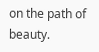on the path of beauty.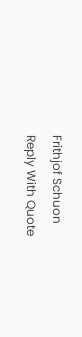Frithjof Schuon
Reply With Quote